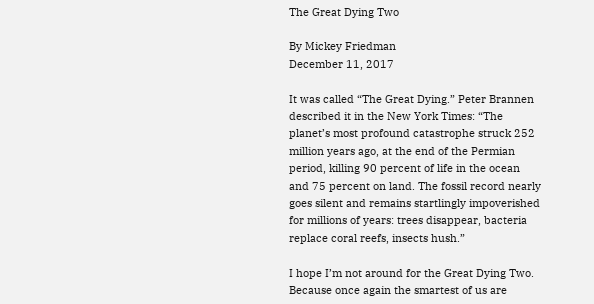The Great Dying Two

By Mickey Friedman
December 11, 2017

It was called “The Great Dying.” Peter Brannen described it in the New York Times: “The planet’s most profound catastrophe struck 252 million years ago, at the end of the Permian period, killing 90 percent of life in the ocean and 75 percent on land. The fossil record nearly goes silent and remains startlingly impoverished for millions of years: trees disappear, bacteria replace coral reefs, insects hush.”

I hope I’m not around for the Great Dying Two. Because once again the smartest of us are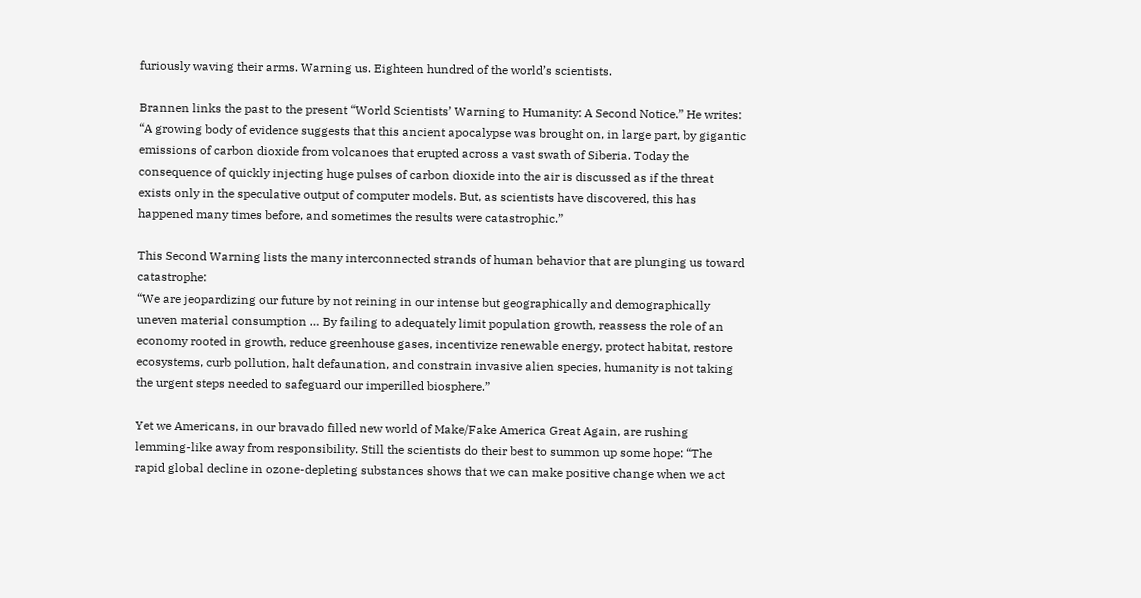furiously waving their arms. Warning us. Eighteen hundred of the world’s scientists.

Brannen links the past to the present “World Scientists’ Warning to Humanity: A Second Notice.” He writes: “A growing body of evidence suggests that this ancient apocalypse was brought on, in large part, by gigantic emissions of carbon dioxide from volcanoes that erupted across a vast swath of Siberia. Today the consequence of quickly injecting huge pulses of carbon dioxide into the air is discussed as if the threat exists only in the speculative output of computer models. But, as scientists have discovered, this has happened many times before, and sometimes the results were catastrophic.”

This Second Warning lists the many interconnected strands of human behavior that are plunging us toward catastrophe:
“We are jeopardizing our future by not reining in our intense but geographically and demographically uneven material consumption … By failing to adequately limit population growth, reassess the role of an economy rooted in growth, reduce greenhouse gases, incentivize renewable energy, protect habitat, restore ecosystems, curb pollution, halt defaunation, and constrain invasive alien species, humanity is not taking the urgent steps needed to safeguard our imperilled biosphere.”

Yet we Americans, in our bravado filled new world of Make/Fake America Great Again, are rushing lemming-like away from responsibility. Still the scientists do their best to summon up some hope: “The rapid global decline in ozone-depleting substances shows that we can make positive change when we act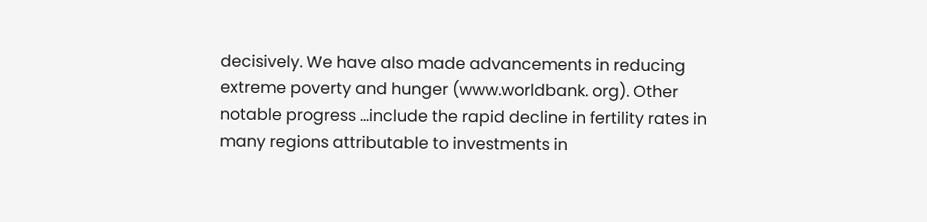decisively. We have also made advancements in reducing extreme poverty and hunger (www.worldbank. org). Other notable progress …include the rapid decline in fertility rates in many regions attributable to investments in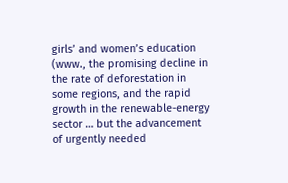girls’ and women’s education (www., the promising decline in the rate of deforestation in some regions, and the rapid growth in the renewable-energy sector … but the advancement of urgently needed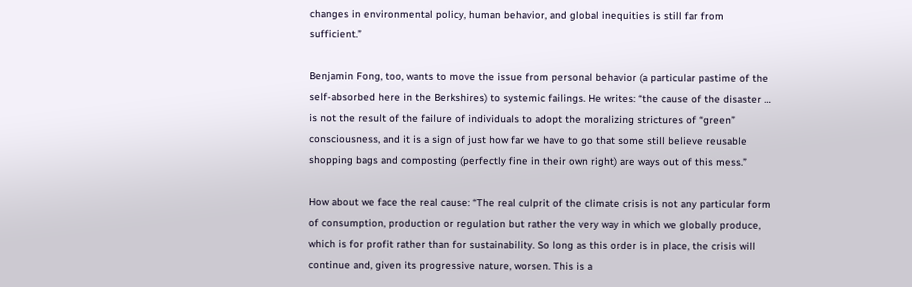changes in environmental policy, human behavior, and global inequities is still far from sufficient.”

Benjamin Fong, too, wants to move the issue from personal behavior (a particular pastime of the self-absorbed here in the Berkshires) to systemic failings. He writes: “the cause of the disaster … is not the result of the failure of individuals to adopt the moralizing strictures of “green” consciousness, and it is a sign of just how far we have to go that some still believe reusable shopping bags and composting (perfectly fine in their own right) are ways out of this mess.”

How about we face the real cause: “The real culprit of the climate crisis is not any particular form of consumption, production or regulation but rather the very way in which we globally produce, which is for profit rather than for sustainability. So long as this order is in place, the crisis will continue and, given its progressive nature, worsen. This is a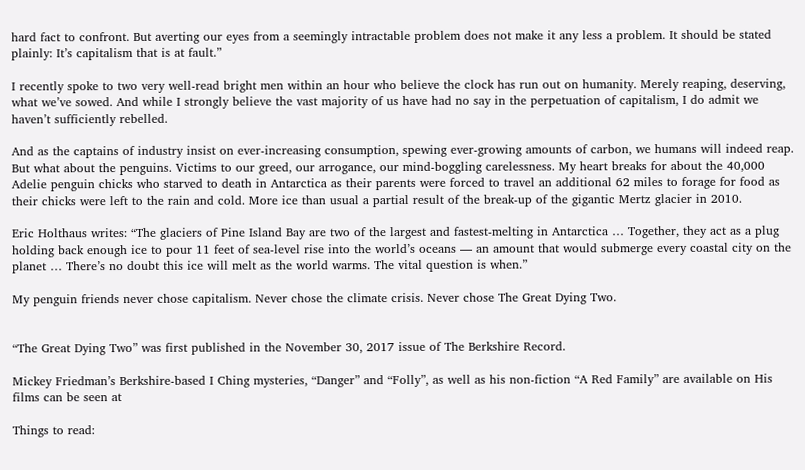hard fact to confront. But averting our eyes from a seemingly intractable problem does not make it any less a problem. It should be stated plainly: It’s capitalism that is at fault.”

I recently spoke to two very well-read bright men within an hour who believe the clock has run out on humanity. Merely reaping, deserving, what we’ve sowed. And while I strongly believe the vast majority of us have had no say in the perpetuation of capitalism, I do admit we haven’t sufficiently rebelled.

And as the captains of industry insist on ever-increasing consumption, spewing ever-growing amounts of carbon, we humans will indeed reap. But what about the penguins. Victims to our greed, our arrogance, our mind-boggling carelessness. My heart breaks for about the 40,000 Adelie penguin chicks who starved to death in Antarctica as their parents were forced to travel an additional 62 miles to forage for food as their chicks were left to the rain and cold. More ice than usual a partial result of the break-up of the gigantic Mertz glacier in 2010.

Eric Holthaus writes: “The glaciers of Pine Island Bay are two of the largest and fastest-melting in Antarctica … Together, they act as a plug holding back enough ice to pour 11 feet of sea-level rise into the world’s oceans — an amount that would submerge every coastal city on the planet … There’s no doubt this ice will melt as the world warms. The vital question is when.”

My penguin friends never chose capitalism. Never chose the climate crisis. Never chose The Great Dying Two.


“The Great Dying Two” was first published in the November 30, 2017 issue of The Berkshire Record.

Mickey Friedman’s Berkshire-based I Ching mysteries, “Danger” and “Folly”, as well as his non-fiction “A Red Family” are available on His films can be seen at

Things to read: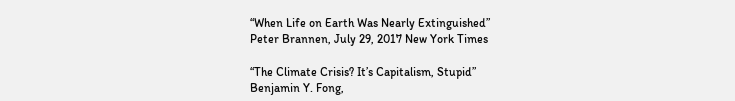“When Life on Earth Was Nearly Extinguished”
Peter Brannen, July 29, 2017 New York Times

“The Climate Crisis? It’s Capitalism, Stupid”
Benjamin Y. Fong,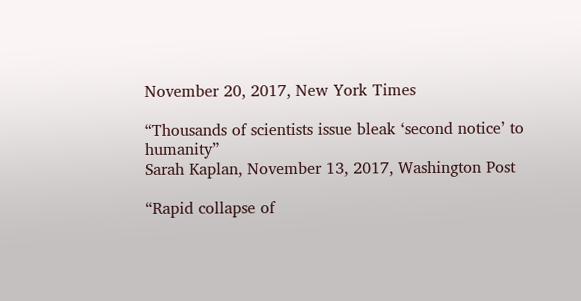November 20, 2017, New York Times

“Thousands of scientists issue bleak ‘second notice’ to humanity”
Sarah Kaplan, November 13, 2017, Washington Post

“Rapid collapse of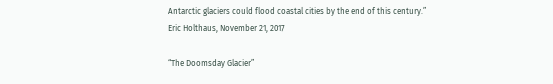Antarctic glaciers could flood coastal cities by the end of this century.”
Eric Holthaus, November 21, 2017

“The Doomsday Glacier”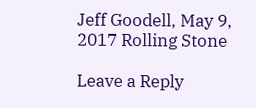Jeff Goodell, May 9, 2017 Rolling Stone

Leave a Reply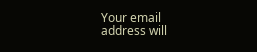Your email address will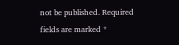not be published. Required fields are marked *